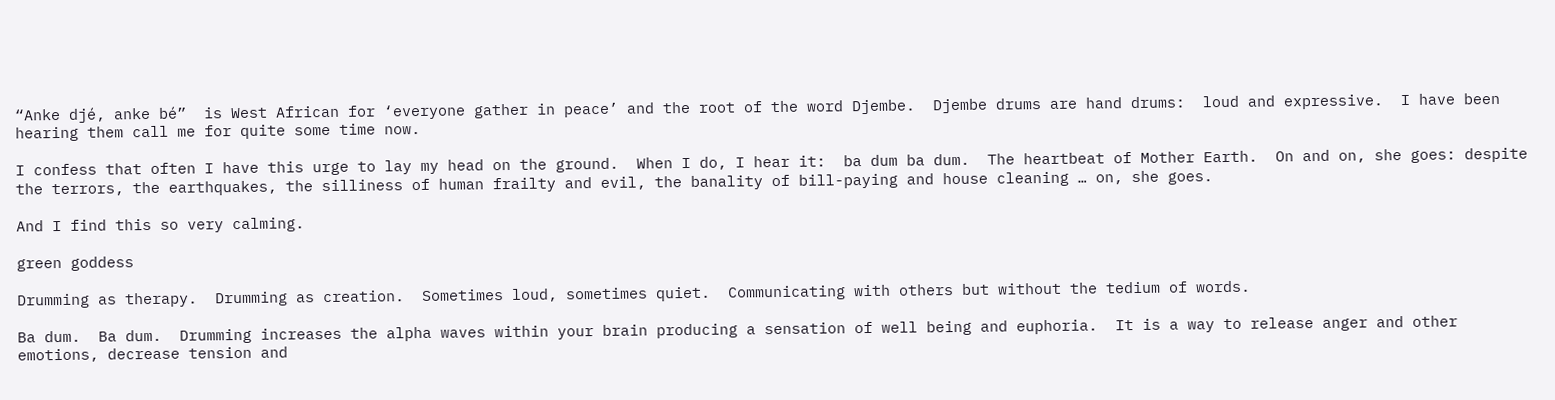“Anke djé, anke bé”  is West African for ‘everyone gather in peace’ and the root of the word Djembe.  Djembe drums are hand drums:  loud and expressive.  I have been hearing them call me for quite some time now.

I confess that often I have this urge to lay my head on the ground.  When I do, I hear it:  ba dum ba dum.  The heartbeat of Mother Earth.  On and on, she goes: despite the terrors, the earthquakes, the silliness of human frailty and evil, the banality of bill-paying and house cleaning … on, she goes.

And I find this so very calming.

green goddess

Drumming as therapy.  Drumming as creation.  Sometimes loud, sometimes quiet.  Communicating with others but without the tedium of words.

Ba dum.  Ba dum.  Drumming increases the alpha waves within your brain producing a sensation of well being and euphoria.  It is a way to release anger and other emotions, decrease tension and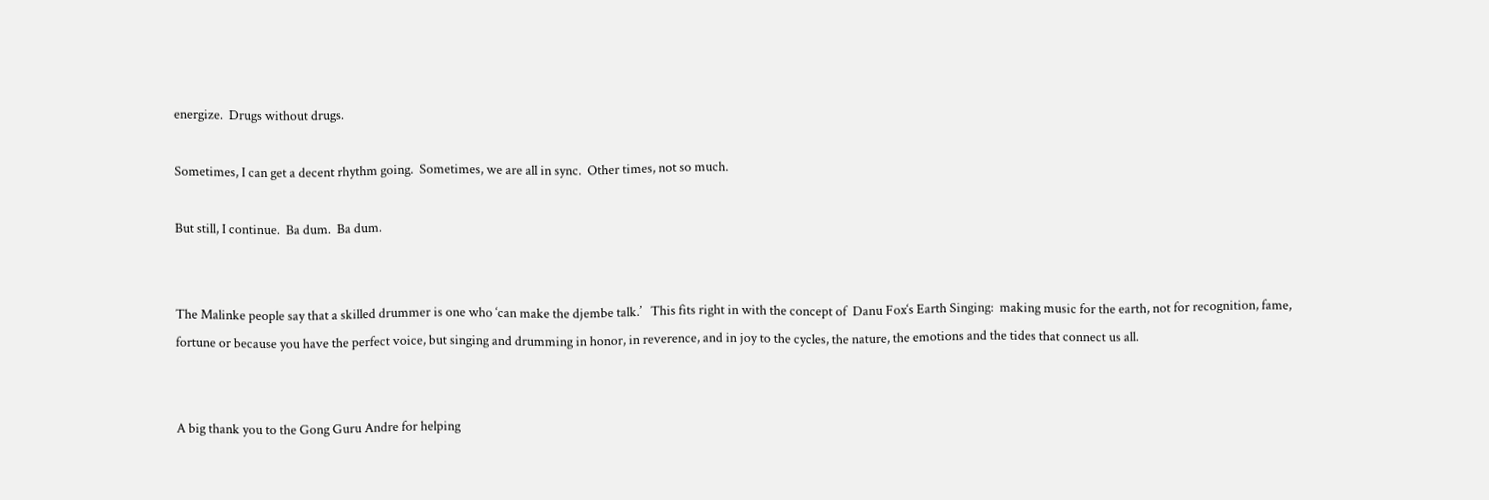energize.  Drugs without drugs.

Sometimes, I can get a decent rhythm going.  Sometimes, we are all in sync.  Other times, not so much.

But still, I continue.  Ba dum.  Ba dum.


The Malinke people say that a skilled drummer is one who ‘can make the djembe talk.’   This fits right in with the concept of  Danu Fox‘s Earth Singing:  making music for the earth, not for recognition, fame, fortune or because you have the perfect voice, but singing and drumming in honor, in reverence, and in joy to the cycles, the nature, the emotions and the tides that connect us all.


A big thank you to the Gong Guru Andre for helping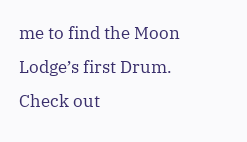me to find the Moon Lodge’s first Drum.  Check out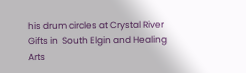his drum circles at Crystal River Gifts in  South Elgin and Healing Arts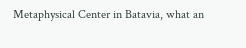Metaphysical Center in Batavia, what an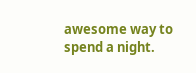awesome way to spend a night.